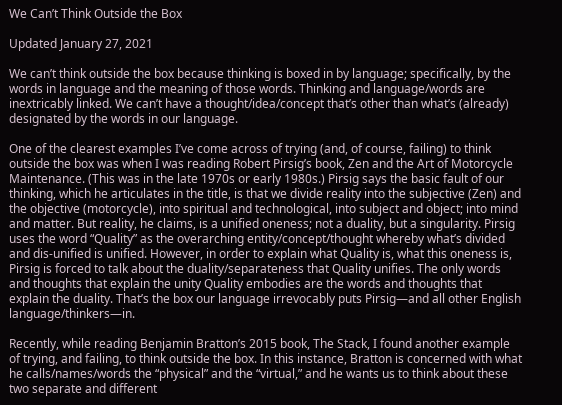We Can’t Think Outside the Box

Updated January 27, 2021

We can’t think outside the box because thinking is boxed in by language; specifically, by the words in language and the meaning of those words. Thinking and language/words are inextricably linked. We can’t have a thought/idea/concept that’s other than what’s (already) designated by the words in our language.

One of the clearest examples I’ve come across of trying (and, of course, failing) to think outside the box was when I was reading Robert Pirsig’s book, Zen and the Art of Motorcycle Maintenance. (This was in the late 1970s or early 1980s.) Pirsig says the basic fault of our thinking, which he articulates in the title, is that we divide reality into the subjective (Zen) and the objective (motorcycle), into spiritual and technological, into subject and object; into mind and matter. But reality, he claims, is a unified oneness; not a duality, but a singularity. Pirsig uses the word “Quality” as the overarching entity/concept/thought whereby what’s divided and dis-unified is unified. However, in order to explain what Quality is, what this oneness is, Pirsig is forced to talk about the duality/separateness that Quality unifies. The only words and thoughts that explain the unity Quality embodies are the words and thoughts that explain the duality. That’s the box our language irrevocably puts Pirsig—and all other English language/thinkers—in.

Recently, while reading Benjamin Bratton’s 2015 book, The Stack, I found another example of trying, and failing, to think outside the box. In this instance, Bratton is concerned with what he calls/names/words the “physical” and the “virtual,” and he wants us to think about these two separate and different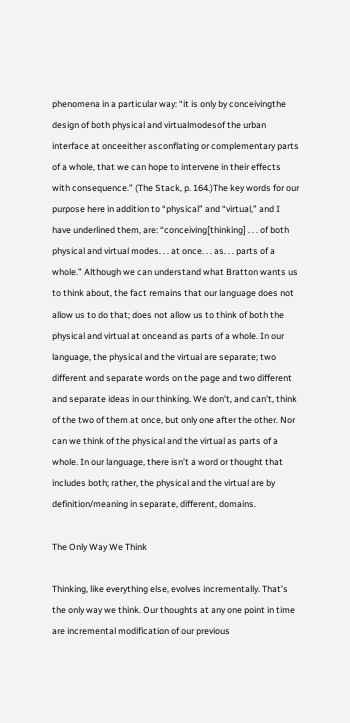phenomena in a particular way: “it is only by conceivingthe design of both physical and virtualmodesof the urban interface at onceeither asconflating or complementary parts of a whole, that we can hope to intervene in their effects with consequence.” (The Stack, p. 164.)The key words for our purpose here in addition to “physical” and “virtual,” and I have underlined them, are: “conceiving[thinking] . . . of both physical and virtual modes. . . at once. . . as. . . parts of a whole.” Although we can understand what Bratton wants us to think about, the fact remains that our language does not allow us to do that; does not allow us to think of both the physical and virtual at onceand as parts of a whole. In our language, the physical and the virtual are separate; two different and separate words on the page and two different and separate ideas in our thinking. We don’t, and can’t, think of the two of them at once, but only one after the other. Nor can we think of the physical and the virtual as parts of a whole. In our language, there isn’t a word or thought that includes both; rather, the physical and the virtual are by definition/meaning in separate, different, domains.

The Only Way We Think

Thinking, like everything else, evolves incrementally. That’s the only way we think. Our thoughts at any one point in time are incremental modification of our previous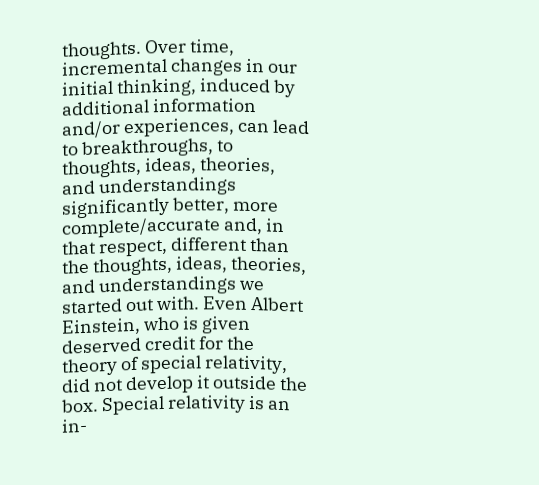thoughts. Over time, incremental changes in our initial thinking, induced by additional information and/or experiences, can lead to breakthroughs, to thoughts, ideas, theories, and understandings significantly better, more complete/accurate and, in that respect, different than the thoughts, ideas, theories, and understandings we started out with. Even Albert Einstein, who is given deserved credit for the theory of special relativity, did not develop it outside the box. Special relativity is an in-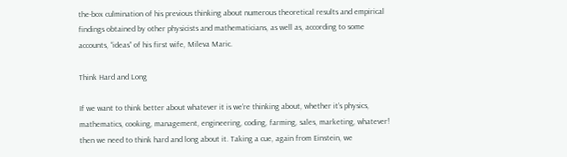the-box culmination of his previous thinking about numerous theoretical results and empirical findings obtained by other physicists and mathematicians, as well as, according to some accounts, “ideas” of his first wife, Mileva Maric.

Think Hard and Long

If we want to think better about whatever it is we’re thinking about, whether it’s physics, mathematics, cooking, management, engineering, coding, farming, sales, marketing, whatever! then we need to think hard and long about it. Taking a cue, again from Einstein, we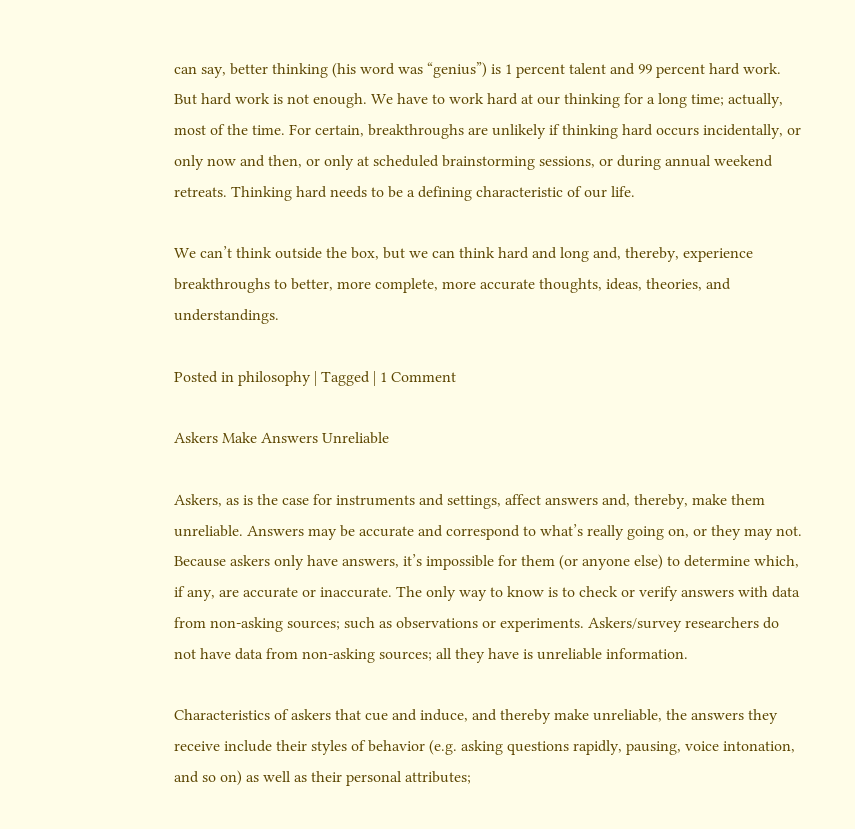can say, better thinking (his word was “genius”) is 1 percent talent and 99 percent hard work. But hard work is not enough. We have to work hard at our thinking for a long time; actually, most of the time. For certain, breakthroughs are unlikely if thinking hard occurs incidentally, or only now and then, or only at scheduled brainstorming sessions, or during annual weekend retreats. Thinking hard needs to be a defining characteristic of our life.

We can’t think outside the box, but we can think hard and long and, thereby, experience breakthroughs to better, more complete, more accurate thoughts, ideas, theories, and understandings.

Posted in philosophy | Tagged | 1 Comment

Askers Make Answers Unreliable

Askers, as is the case for instruments and settings, affect answers and, thereby, make them unreliable. Answers may be accurate and correspond to what’s really going on, or they may not. Because askers only have answers, it’s impossible for them (or anyone else) to determine which, if any, are accurate or inaccurate. The only way to know is to check or verify answers with data from non-asking sources; such as observations or experiments. Askers/survey researchers do not have data from non-asking sources; all they have is unreliable information.

Characteristics of askers that cue and induce, and thereby make unreliable, the answers they receive include their styles of behavior (e.g. asking questions rapidly, pausing, voice intonation, and so on) as well as their personal attributes;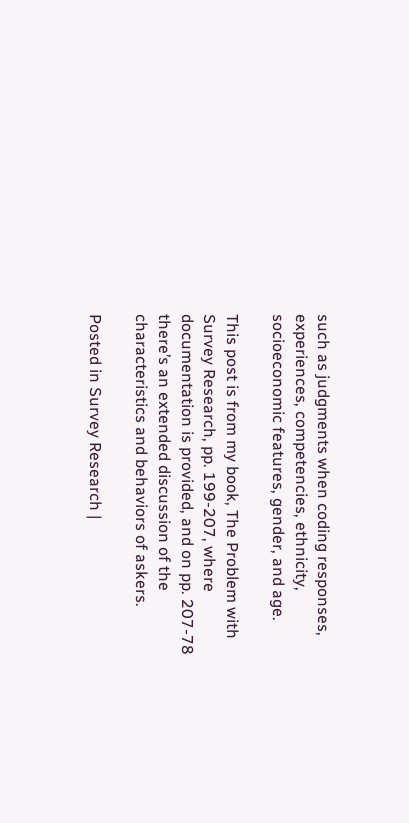such as judgments when coding responses, experiences, competencies, ethnicity, socioeconomic features, gender, and age.

This post is from my book, The Problem with Survey Research, pp. 199-207, where documentation is provided, and on pp. 207-78 there’s an extended discussion of the characteristics and behaviors of askers.

Posted in Survey Research |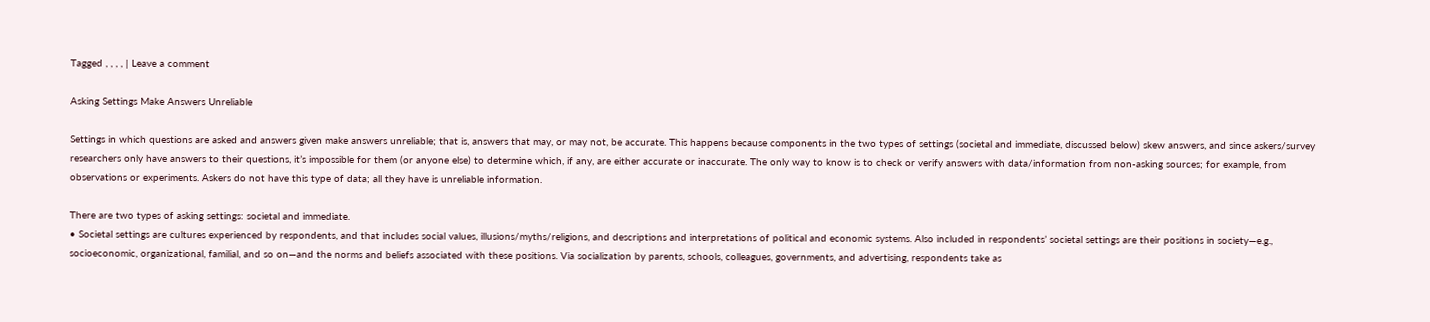Tagged , , , , | Leave a comment

Asking Settings Make Answers Unreliable

Settings in which questions are asked and answers given make answers unreliable; that is, answers that may, or may not, be accurate. This happens because components in the two types of settings (societal and immediate, discussed below) skew answers, and since askers/survey researchers only have answers to their questions, it’s impossible for them (or anyone else) to determine which, if any, are either accurate or inaccurate. The only way to know is to check or verify answers with data/information from non-asking sources; for example, from observations or experiments. Askers do not have this type of data; all they have is unreliable information.

There are two types of asking settings: societal and immediate.
• Societal settings are cultures experienced by respondents, and that includes social values, illusions/myths/religions, and descriptions and interpretations of political and economic systems. Also included in respondents’ societal settings are their positions in society—e.g., socioeconomic, organizational, familial, and so on—and the norms and beliefs associated with these positions. Via socialization by parents, schools, colleagues, governments, and advertising, respondents take as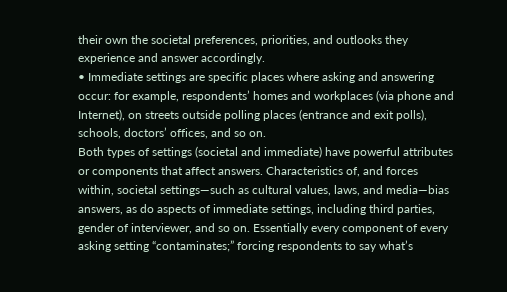their own the societal preferences, priorities, and outlooks they experience and answer accordingly.
• Immediate settings are specific places where asking and answering occur: for example, respondents’ homes and workplaces (via phone and Internet), on streets outside polling places (entrance and exit polls), schools, doctors’ offices, and so on.
Both types of settings (societal and immediate) have powerful attributes or components that affect answers. Characteristics of, and forces within, societal settings—such as cultural values, laws, and media—bias answers, as do aspects of immediate settings, including third parties, gender of interviewer, and so on. Essentially every component of every asking setting “contaminates;” forcing respondents to say what’s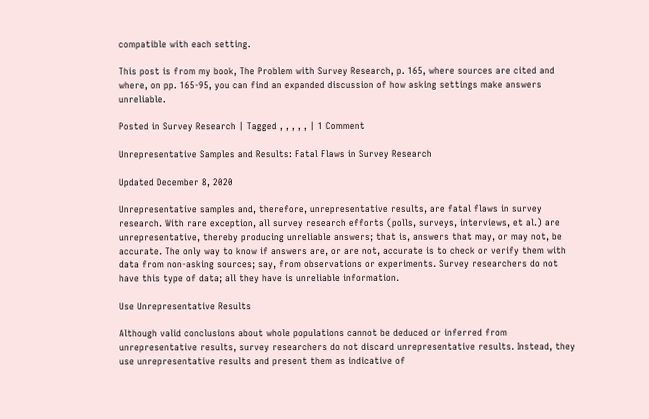compatible with each setting.

This post is from my book, The Problem with Survey Research, p. 165, where sources are cited and where, on pp. 165-95, you can find an expanded discussion of how asking settings make answers unreliable.

Posted in Survey Research | Tagged , , , , , | 1 Comment

Unrepresentative Samples and Results: Fatal Flaws in Survey Research

Updated December 8, 2020

Unrepresentative samples and, therefore, unrepresentative results, are fatal flaws in survey research. With rare exception, all survey research efforts (polls, surveys, interviews, et al.) are unrepresentative, thereby producing unreliable answers; that is, answers that may, or may not, be accurate. The only way to know if answers are, or are not, accurate is to check or verify them with data from non-asking sources; say, from observations or experiments. Survey researchers do not have this type of data; all they have is unreliable information.

Use Unrepresentative Results

Although valid conclusions about whole populations cannot be deduced or inferred from unrepresentative results, survey researchers do not discard unrepresentative results. Instead, they use unrepresentative results and present them as indicative of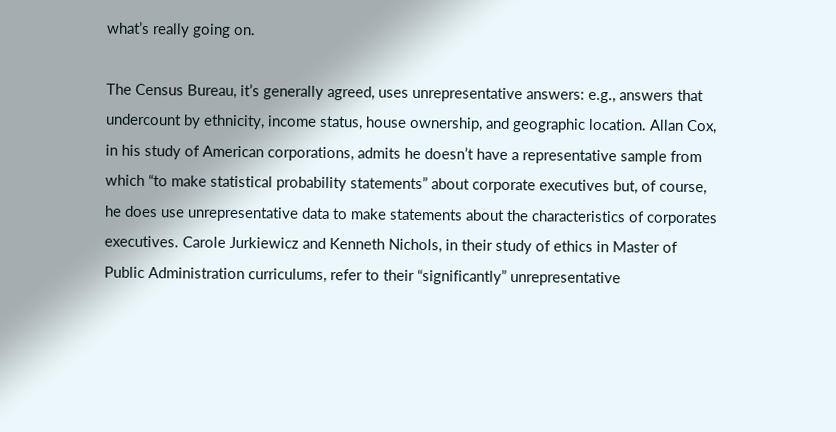what’s really going on.

The Census Bureau, it’s generally agreed, uses unrepresentative answers: e.g., answers that undercount by ethnicity, income status, house ownership, and geographic location. Allan Cox, in his study of American corporations, admits he doesn’t have a representative sample from which “to make statistical probability statements” about corporate executives but, of course, he does use unrepresentative data to make statements about the characteristics of corporates executives. Carole Jurkiewicz and Kenneth Nichols, in their study of ethics in Master of Public Administration curriculums, refer to their “significantly” unrepresentative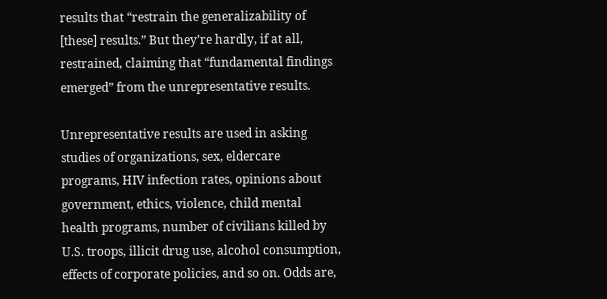results that “restrain the generalizability of [these] results.” But they’re hardly, if at all, restrained, claiming that “fundamental findings emerged” from the unrepresentative results.

Unrepresentative results are used in asking studies of organizations, sex, eldercare programs, HIV infection rates, opinions about government, ethics, violence, child mental health programs, number of civilians killed by U.S. troops, illicit drug use, alcohol consumption, effects of corporate policies, and so on. Odds are,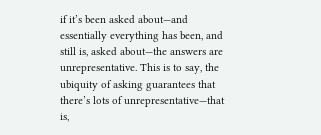if it’s been asked about—and essentially everything has been, and still is, asked about—the answers are unrepresentative. This is to say, the ubiquity of asking guarantees that there’s lots of unrepresentative—that is,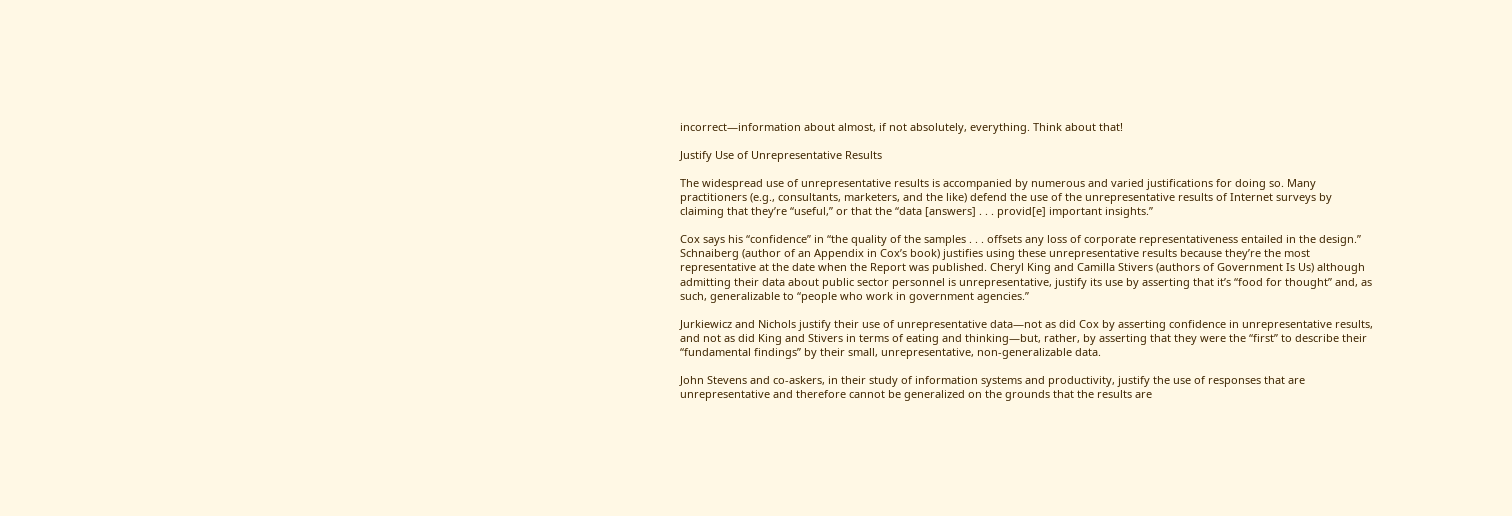incorrect—information about almost, if not absolutely, everything. Think about that!

Justify Use of Unrepresentative Results

The widespread use of unrepresentative results is accompanied by numerous and varied justifications for doing so. Many practitioners (e.g., consultants, marketers, and the like) defend the use of the unrepresentative results of Internet surveys by claiming that they’re “useful,” or that the “data [answers] . . . provid[e] important insights.”

Cox says his “confidence” in “the quality of the samples . . . offsets any loss of corporate representativeness entailed in the design.” Schnaiberg (author of an Appendix in Cox’s book) justifies using these unrepresentative results because they’re the most representative at the date when the Report was published. Cheryl King and Camilla Stivers (authors of Government Is Us) although admitting their data about public sector personnel is unrepresentative, justify its use by asserting that it’s “food for thought” and, as such, generalizable to “people who work in government agencies.”

Jurkiewicz and Nichols justify their use of unrepresentative data—not as did Cox by asserting confidence in unrepresentative results, and not as did King and Stivers in terms of eating and thinking—but, rather, by asserting that they were the “first” to describe their “fundamental findings” by their small, unrepresentative, non-generalizable data.

John Stevens and co-askers, in their study of information systems and productivity, justify the use of responses that are unrepresentative and therefore cannot be generalized on the grounds that the results are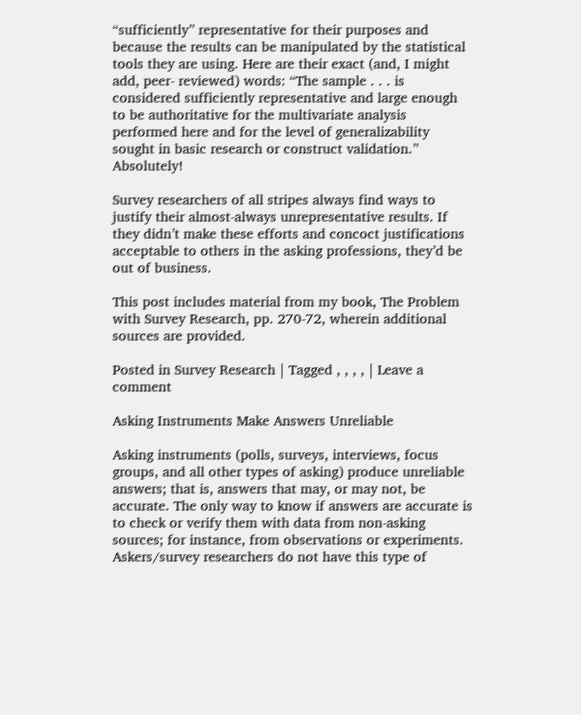“sufficiently” representative for their purposes and because the results can be manipulated by the statistical tools they are using. Here are their exact (and, I might add, peer- reviewed) words: “The sample . . . is considered sufficiently representative and large enough to be authoritative for the multivariate analysis performed here and for the level of generalizability sought in basic research or construct validation.” Absolutely!

Survey researchers of all stripes always find ways to justify their almost-always unrepresentative results. If they didn’t make these efforts and concoct justifications acceptable to others in the asking professions, they’d be out of business.

This post includes material from my book, The Problem with Survey Research, pp. 270-72, wherein additional sources are provided.

Posted in Survey Research | Tagged , , , , | Leave a comment

Asking Instruments Make Answers Unreliable

Asking instruments (polls, surveys, interviews, focus groups, and all other types of asking) produce unreliable answers; that is, answers that may, or may not, be accurate. The only way to know if answers are accurate is to check or verify them with data from non-asking sources; for instance, from observations or experiments. Askers/survey researchers do not have this type of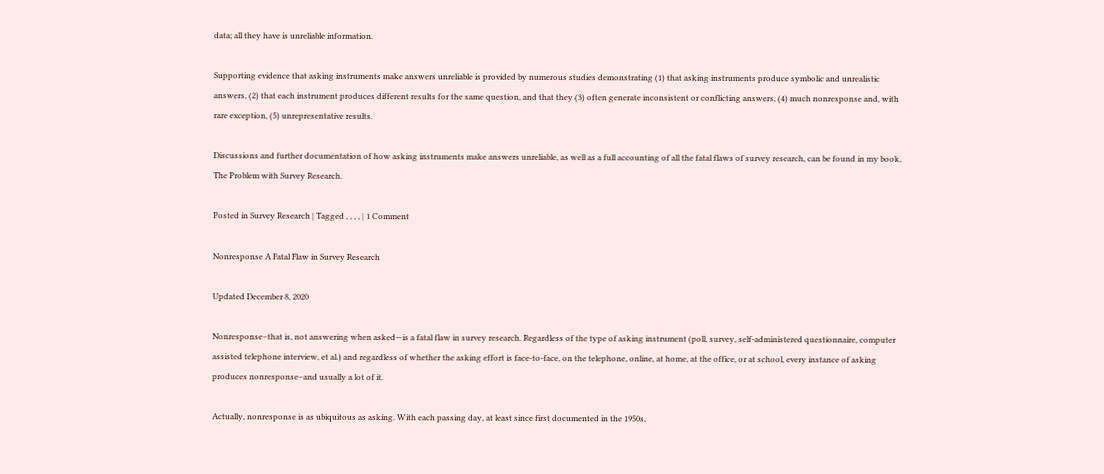data; all they have is unreliable information.

Supporting evidence that asking instruments make answers unreliable is provided by numerous studies demonstrating (1) that asking instruments produce symbolic and unrealistic answers, (2) that each instrument produces different results for the same question, and that they (3) often generate inconsistent or conflicting answers, (4) much nonresponse and, with rare exception, (5) unrepresentative results.

Discussions and further documentation of how asking instruments make answers unreliable, as well as a full accounting of all the fatal flaws of survey research, can be found in my book, The Problem with Survey Research.

Posted in Survey Research | Tagged , , , , | 1 Comment

Nonresponse A Fatal Flaw in Survey Research

Updated December 8, 2020

Nonresponse–that is, not answering when asked—is a fatal flaw in survey research. Regardless of the type of asking instrument (poll, survey, self-administered questionnaire, computer assisted telephone interview, et al.) and regardless of whether the asking effort is face-to-face, on the telephone, online, at home, at the office, or at school, every instance of asking produces nonresponse–and usually a lot of it.

Actually, nonresponse is as ubiquitous as asking. With each passing day, at least since first documented in the 1950s,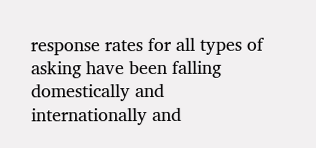response rates for all types of asking have been falling domestically and internationally and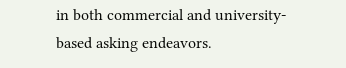in both commercial and university-based asking endeavors.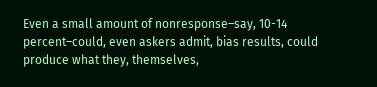Even a small amount of nonresponse–say, 10-14 percent–could, even askers admit, bias results, could produce what they, themselves,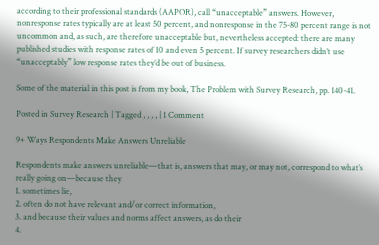according to their professional standards (AAPOR), call “unacceptable” answers. However, nonresponse rates typically are at least 50 percent, and nonresponse in the 75-80 percent range is not uncommon and, as such, are therefore unacceptable but, nevertheless accepted: there are many published studies with response rates of 10 and even 5 percent. If survey researchers didn’t use “unacceptably” low response rates they’d be out of business.

Some of the material in this post is from my book, The Problem with Survey Research, pp. 140-41.

Posted in Survey Research | Tagged , , , , | 1 Comment

9+ Ways Respondents Make Answers Unreliable

Respondents make answers unreliable—that is, answers that may, or may not, correspond to what’s really going on—because they
1. sometimes lie,
2. often do not have relevant and/or correct information,
3. and because their values and norms affect answers, as do their
4.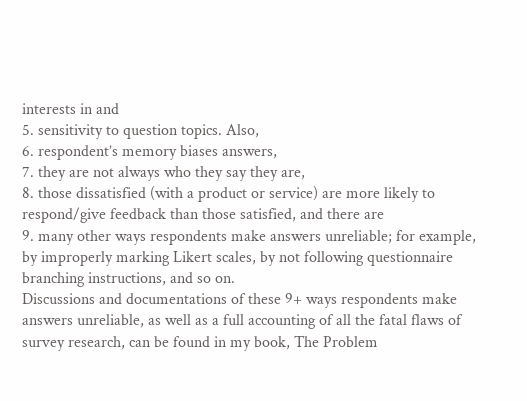interests in and
5. sensitivity to question topics. Also,
6. respondent’s memory biases answers,
7. they are not always who they say they are,
8. those dissatisfied (with a product or service) are more likely to respond/give feedback than those satisfied, and there are
9. many other ways respondents make answers unreliable; for example, by improperly marking Likert scales, by not following questionnaire branching instructions, and so on.
Discussions and documentations of these 9+ ways respondents make answers unreliable, as well as a full accounting of all the fatal flaws of survey research, can be found in my book, The Problem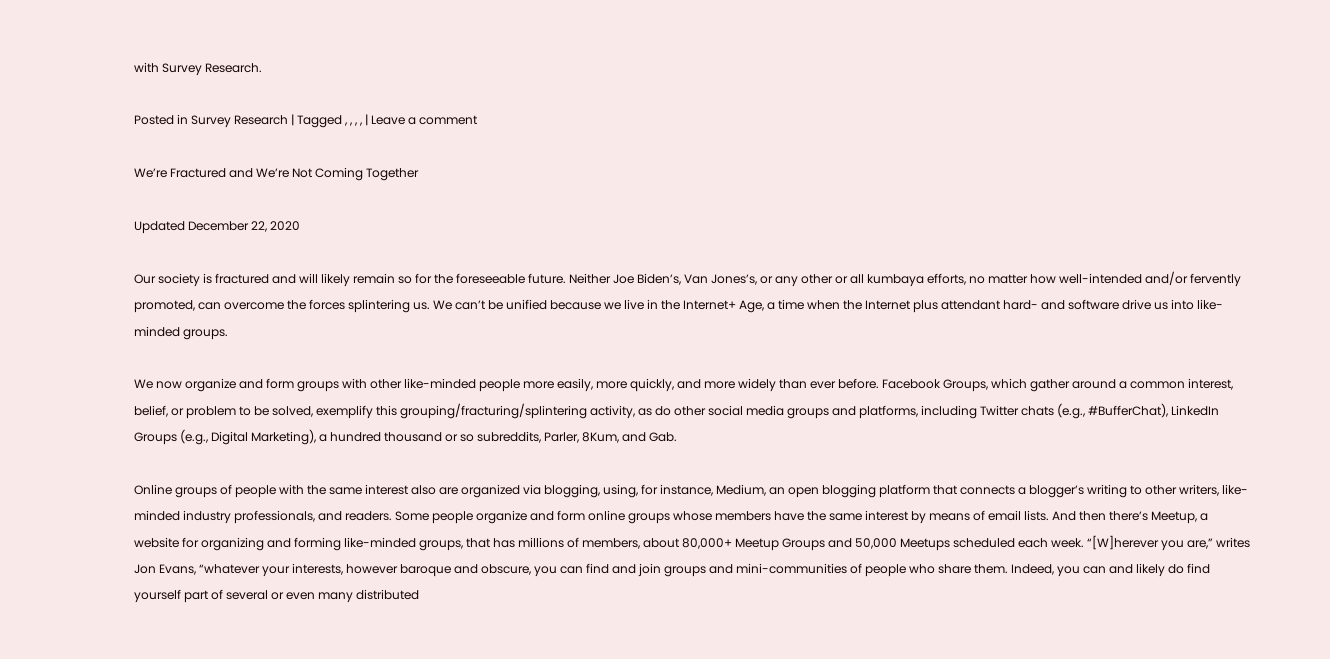with Survey Research.

Posted in Survey Research | Tagged , , , , | Leave a comment

We’re Fractured and We’re Not Coming Together

Updated December 22, 2020

Our society is fractured and will likely remain so for the foreseeable future. Neither Joe Biden’s, Van Jones’s, or any other or all kumbaya efforts, no matter how well-intended and/or fervently promoted, can overcome the forces splintering us. We can’t be unified because we live in the Internet+ Age, a time when the Internet plus attendant hard- and software drive us into like-minded groups.

We now organize and form groups with other like-minded people more easily, more quickly, and more widely than ever before. Facebook Groups, which gather around a common interest, belief, or problem to be solved, exemplify this grouping/fracturing/splintering activity, as do other social media groups and platforms, including Twitter chats (e.g., #BufferChat), LinkedIn Groups (e.g., Digital Marketing), a hundred thousand or so subreddits, Parler, 8Kum, and Gab.

Online groups of people with the same interest also are organized via blogging, using, for instance, Medium, an open blogging platform that connects a blogger’s writing to other writers, like-minded industry professionals, and readers. Some people organize and form online groups whose members have the same interest by means of email lists. And then there’s Meetup, a website for organizing and forming like-minded groups, that has millions of members, about 80,000+ Meetup Groups and 50,000 Meetups scheduled each week. “[W]herever you are,” writes Jon Evans, “whatever your interests, however baroque and obscure, you can find and join groups and mini-communities of people who share them. Indeed, you can and likely do find yourself part of several or even many distributed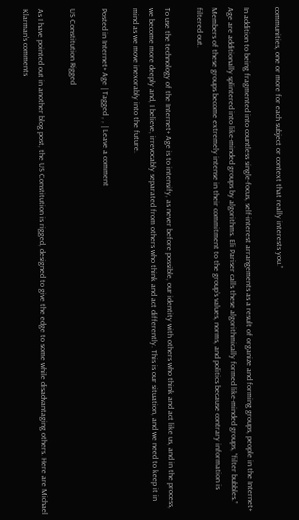communities, one or more for each subject or context that really interests you.”

In addition to being fragmented into countless single-focus, self-interest arrangements as a result of organize and forming groups, people in the Internet+ Age are additionally splintered into like-minded groups by algorithms. Eli Pariser calls these algorithmically formed like-minded groups, “filter bubbles.” Members of these groups become extremely intense in their commitment to the group’s values, norms, and politics because contrary information is filtered out.

To use the technology of the Internet+ Age is to intensify, as never before possible, our identity with others who think and act like us, and in the process, we become more deeply and, I believe, irrevocably separated from others who think and act differently. This is our situation, and we need to keep it in mind as we move inexorably into the future.

Posted in Internet+ Age | Tagged , , | Leave a comment

US Constitution Rigged

As I have pointed out in another blog post, the US Constitution is rigged, designed to give the edge to some while disadvantaging others. Here are Michael Klarman’s comments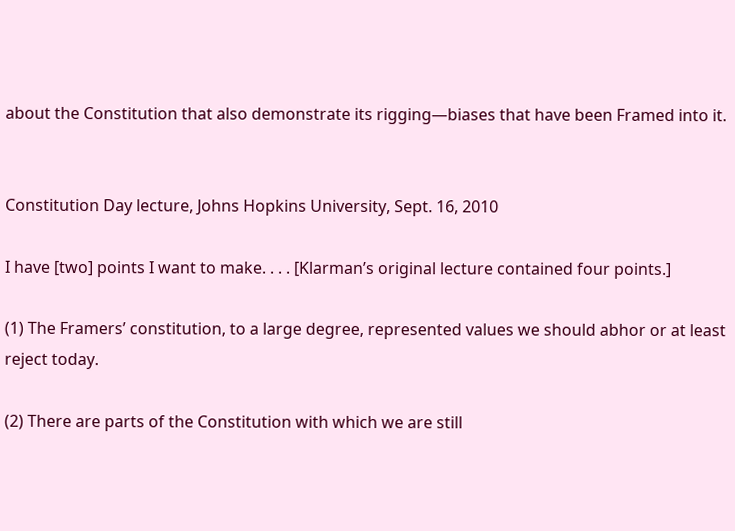about the Constitution that also demonstrate its rigging—biases that have been Framed into it.


Constitution Day lecture, Johns Hopkins University, Sept. 16, 2010

I have [two] points I want to make. . . . [Klarman’s original lecture contained four points.]

(1) The Framers’ constitution, to a large degree, represented values we should abhor or at least reject today.

(2) There are parts of the Constitution with which we are still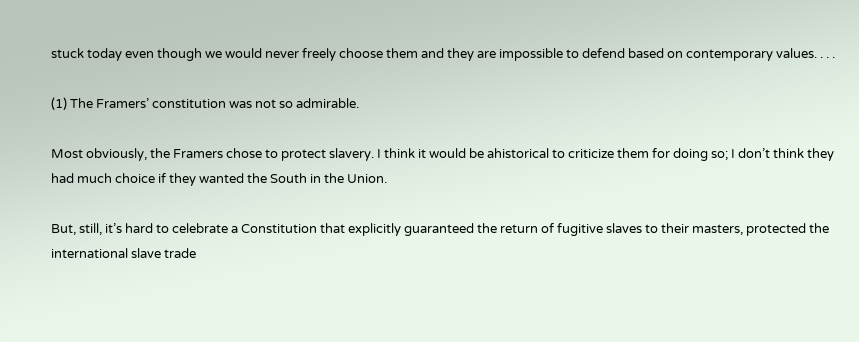stuck today even though we would never freely choose them and they are impossible to defend based on contemporary values. . . .

(1) The Framers’ constitution was not so admirable.

Most obviously, the Framers chose to protect slavery. I think it would be ahistorical to criticize them for doing so; I don’t think they had much choice if they wanted the South in the Union.

But, still, it’s hard to celebrate a Constitution that explicitly guaranteed the return of fugitive slaves to their masters, protected the international slave trade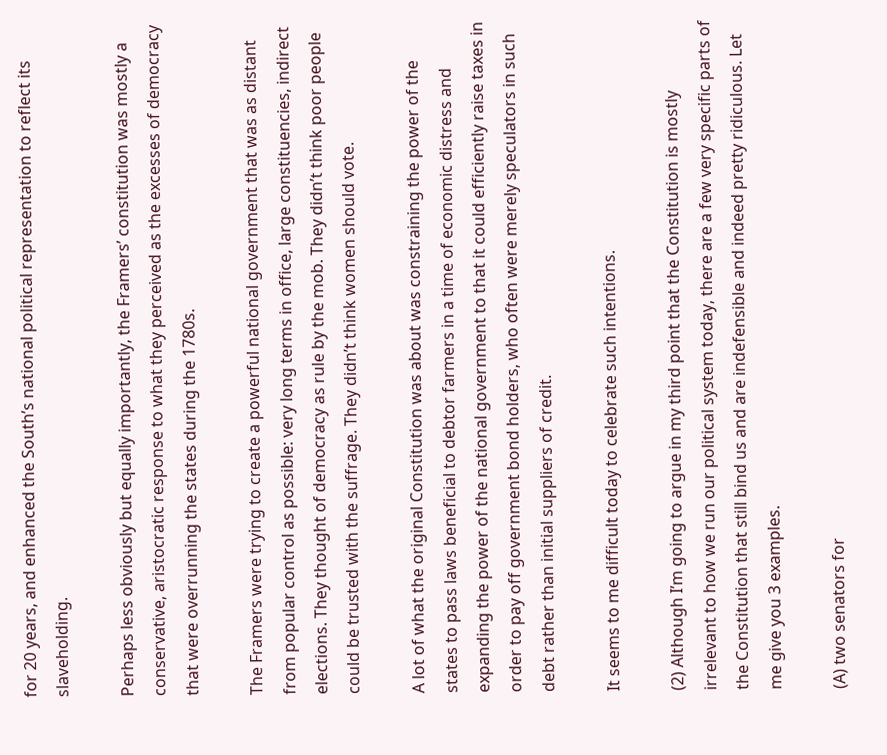for 20 years, and enhanced the South’s national political representation to reflect its slaveholding.

Perhaps less obviously but equally importantly, the Framers’ constitution was mostly a conservative, aristocratic response to what they perceived as the excesses of democracy that were overrunning the states during the 1780s.

The Framers were trying to create a powerful national government that was as distant from popular control as possible: very long terms in office, large constituencies, indirect elections. They thought of democracy as rule by the mob. They didn’t think poor people could be trusted with the suffrage. They didn’t think women should vote.

A lot of what the original Constitution was about was constraining the power of the states to pass laws beneficial to debtor farmers in a time of economic distress and expanding the power of the national government to that it could efficiently raise taxes in order to pay off government bond holders, who often were merely speculators in such debt rather than initial suppliers of credit.

It seems to me difficult today to celebrate such intentions.

(2) Although I’m going to argue in my third point that the Constitution is mostly irrelevant to how we run our political system today, there are a few very specific parts of the Constitution that still bind us and are indefensible and indeed pretty ridiculous. Let me give you 3 examples.

(A) two senators for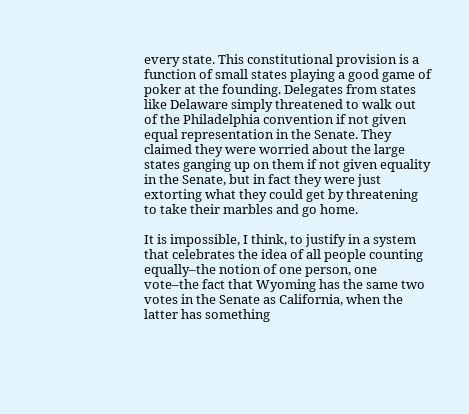every state. This constitutional provision is a function of small states playing a good game of poker at the founding. Delegates from states like Delaware simply threatened to walk out of the Philadelphia convention if not given equal representation in the Senate. They claimed they were worried about the large states ganging up on them if not given equality in the Senate, but in fact they were just extorting what they could get by threatening to take their marbles and go home.

It is impossible, I think, to justify in a system that celebrates the idea of all people counting equally–the notion of one person, one vote–the fact that Wyoming has the same two votes in the Senate as California, when the latter has something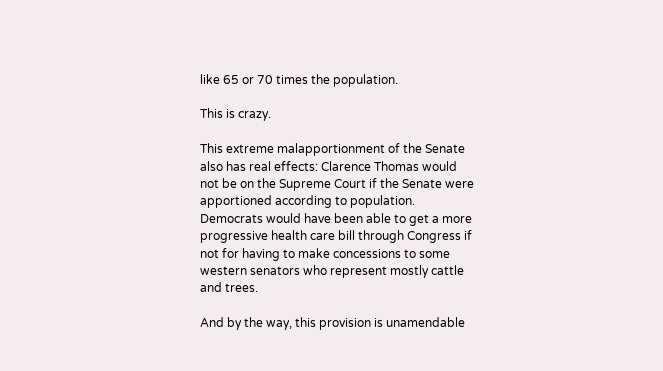like 65 or 70 times the population.

This is crazy.

This extreme malapportionment of the Senate also has real effects: Clarence Thomas would not be on the Supreme Court if the Senate were apportioned according to population. Democrats would have been able to get a more progressive health care bill through Congress if not for having to make concessions to some western senators who represent mostly cattle and trees.

And by the way, this provision is unamendable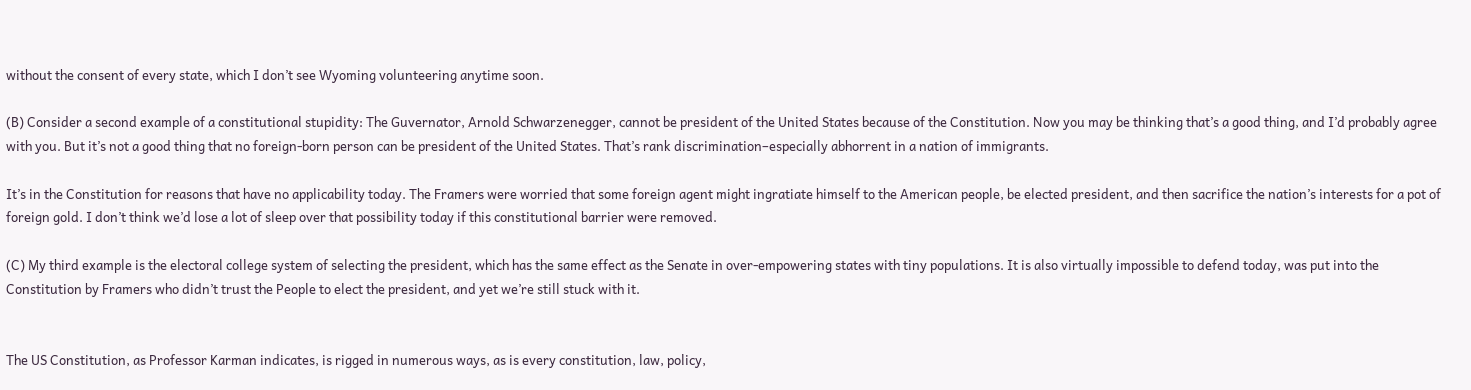without the consent of every state, which I don’t see Wyoming volunteering anytime soon.

(B) Consider a second example of a constitutional stupidity: The Guvernator, Arnold Schwarzenegger, cannot be president of the United States because of the Constitution. Now you may be thinking that’s a good thing, and I’d probably agree with you. But it’s not a good thing that no foreign-born person can be president of the United States. That’s rank discrimination–especially abhorrent in a nation of immigrants.

It’s in the Constitution for reasons that have no applicability today. The Framers were worried that some foreign agent might ingratiate himself to the American people, be elected president, and then sacrifice the nation’s interests for a pot of foreign gold. I don’t think we’d lose a lot of sleep over that possibility today if this constitutional barrier were removed.

(C) My third example is the electoral college system of selecting the president, which has the same effect as the Senate in over-empowering states with tiny populations. It is also virtually impossible to defend today, was put into the Constitution by Framers who didn’t trust the People to elect the president, and yet we’re still stuck with it.


The US Constitution, as Professor Karman indicates, is rigged in numerous ways, as is every constitution, law, policy,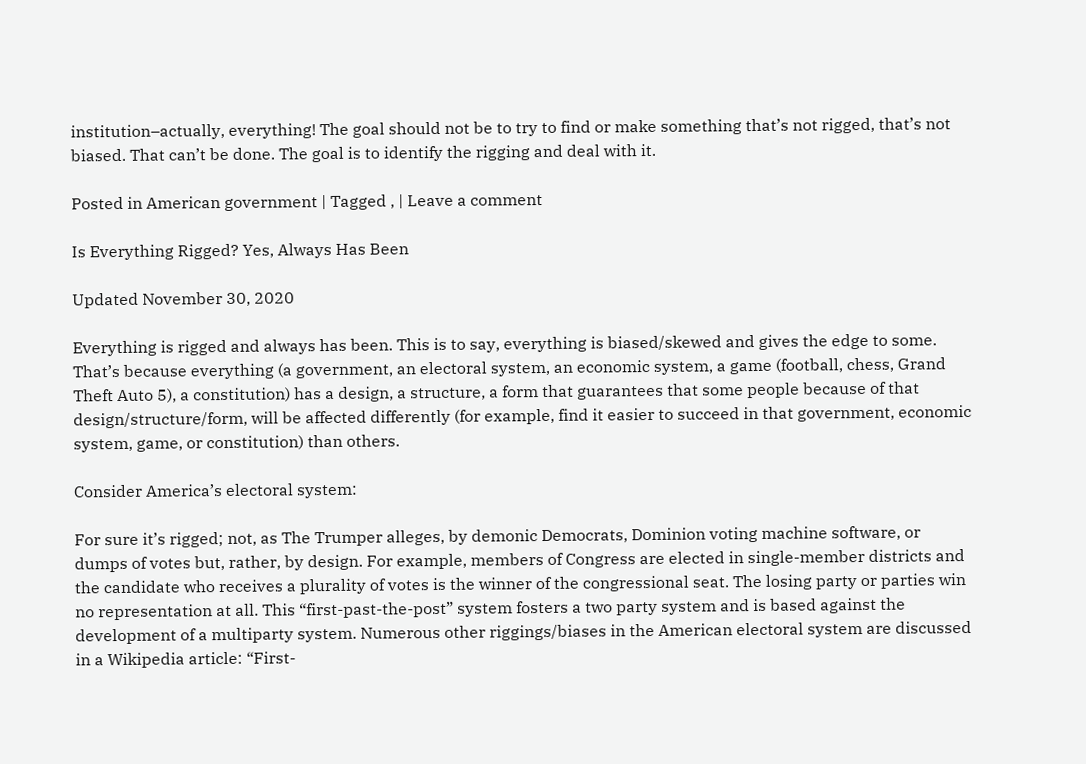institution–actually, everything! The goal should not be to try to find or make something that’s not rigged, that’s not biased. That can’t be done. The goal is to identify the rigging and deal with it.

Posted in American government | Tagged , | Leave a comment

Is Everything Rigged? Yes, Always Has Been

Updated November 30, 2020

Everything is rigged and always has been. This is to say, everything is biased/skewed and gives the edge to some. That’s because everything (a government, an electoral system, an economic system, a game (football, chess, Grand Theft Auto 5), a constitution) has a design, a structure, a form that guarantees that some people because of that design/structure/form, will be affected differently (for example, find it easier to succeed in that government, economic system, game, or constitution) than others.

Consider America’s electoral system:

For sure it’s rigged; not, as The Trumper alleges, by demonic Democrats, Dominion voting machine software, or dumps of votes but, rather, by design. For example, members of Congress are elected in single-member districts and the candidate who receives a plurality of votes is the winner of the congressional seat. The losing party or parties win no representation at all. This “first-past-the-post” system fosters a two party system and is based against the development of a multiparty system. Numerous other riggings/biases in the American electoral system are discussed in a Wikipedia article: “First-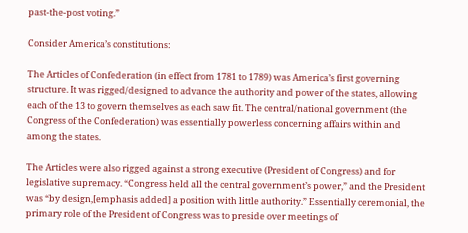past-the-post voting.”

Consider America’s constitutions:

The Articles of Confederation (in effect from 1781 to 1789) was America’s first governing structure. It was rigged/designed to advance the authority and power of the states, allowing each of the 13 to govern themselves as each saw fit. The central/national government (the Congress of the Confederation) was essentially powerless concerning affairs within and among the states.

The Articles were also rigged against a strong executive (President of Congress) and for legislative supremacy. “Congress held all the central government’s power,” and the President was “by design,[emphasis added] a position with little authority.” Essentially ceremonial, the primary role of the President of Congress was to preside over meetings of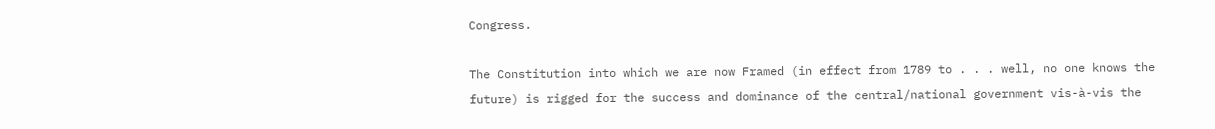Congress.

The Constitution into which we are now Framed (in effect from 1789 to . . . well, no one knows the future) is rigged for the success and dominance of the central/national government vis-à-vis the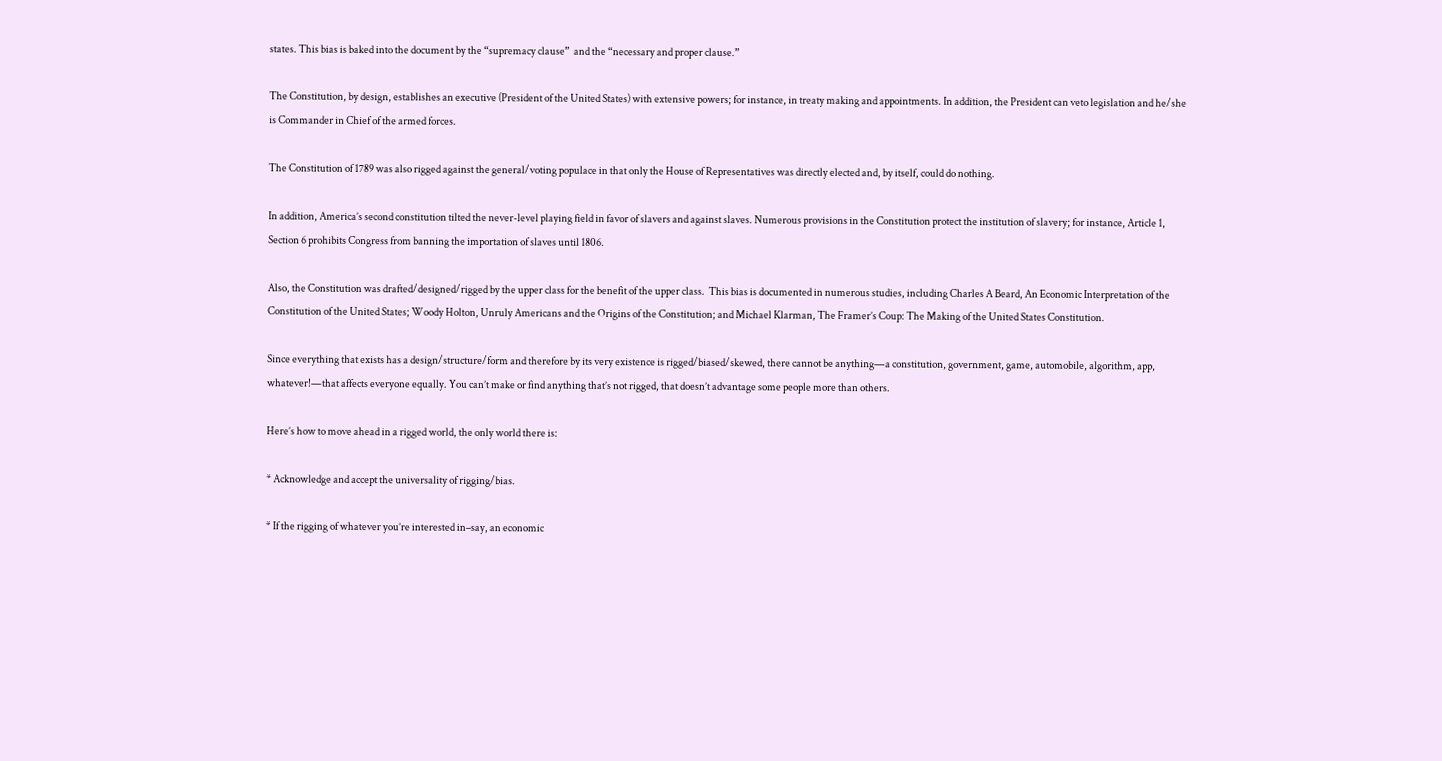states. This bias is baked into the document by the “supremacy clause”  and the “necessary and proper clause.”

The Constitution, by design, establishes an executive (President of the United States) with extensive powers; for instance, in treaty making and appointments. In addition, the President can veto legislation and he/she is Commander in Chief of the armed forces.

The Constitution of 1789 was also rigged against the general/voting populace in that only the House of Representatives was directly elected and, by itself, could do nothing.

In addition, America’s second constitution tilted the never-level playing field in favor of slavers and against slaves. Numerous provisions in the Constitution protect the institution of slavery; for instance, Article 1, Section 6 prohibits Congress from banning the importation of slaves until 1806.

Also, the Constitution was drafted/designed/rigged by the upper class for the benefit of the upper class.  This bias is documented in numerous studies, including Charles A Beard, An Economic Interpretation of the Constitution of the United States; Woody Holton, Unruly Americans and the Origins of the Constitution; and Michael Klarman, The Framer’s Coup: The Making of the United States Constitution.

Since everything that exists has a design/structure/form and therefore by its very existence is rigged/biased/skewed, there cannot be anything—a constitution, government, game, automobile, algorithm, app, whatever!—that affects everyone equally. You can’t make or find anything that’s not rigged, that doesn’t advantage some people more than others.

Here’s how to move ahead in a rigged world, the only world there is:

* Acknowledge and accept the universality of rigging/bias.

* If the rigging of whatever you’re interested in–say, an economic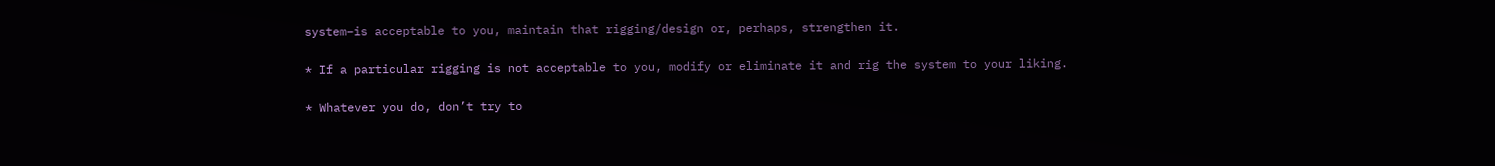system–is acceptable to you, maintain that rigging/design or, perhaps, strengthen it.

* If a particular rigging is not acceptable to you, modify or eliminate it and rig the system to your liking.

* Whatever you do, don’t try to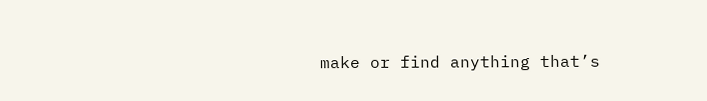make or find anything that’s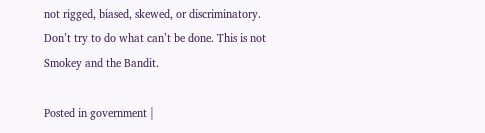not rigged, biased, skewed, or discriminatory. Don’t try to do what can’t be done. This is not Smokey and the Bandit.

Posted in government |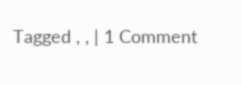Tagged , , | 1 Comment